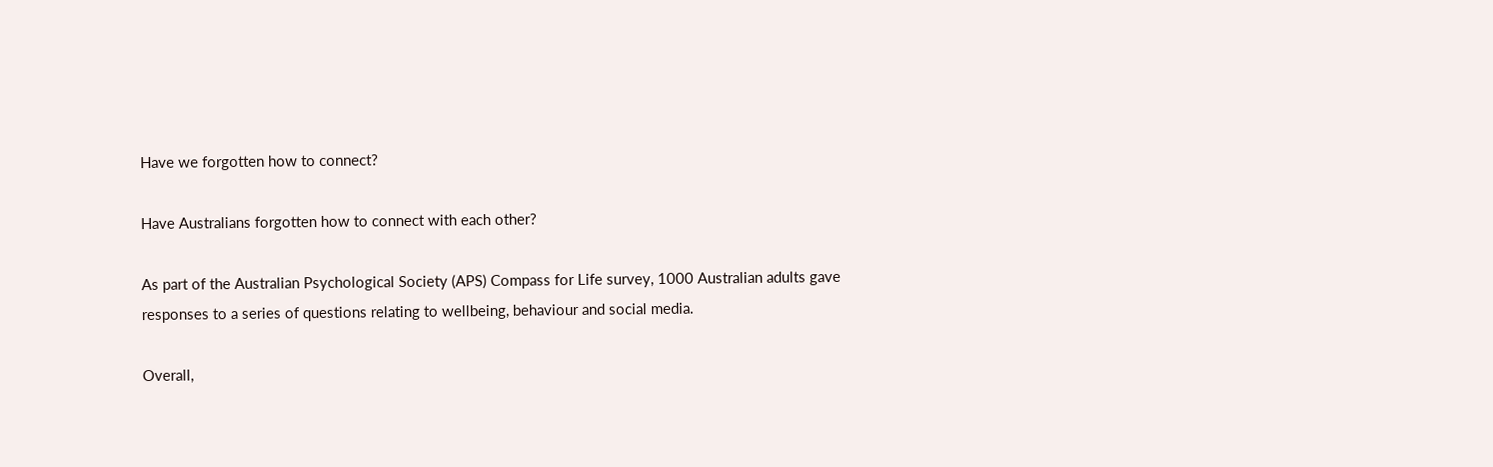Have we forgotten how to connect?

Have Australians forgotten how to connect with each other?

As part of the Australian Psychological Society (APS) Compass for Life survey, 1000 Australian adults gave responses to a series of questions relating to wellbeing, behaviour and social media.

Overall,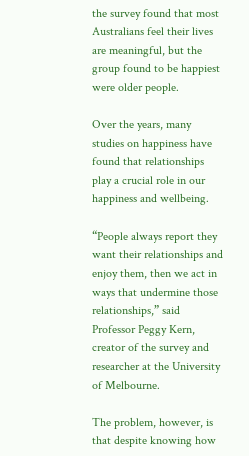the survey found that most Australians feel their lives are meaningful, but the group found to be happiest were older people.

Over the years, many studies on happiness have found that relationships play a crucial role in our happiness and wellbeing.

“People always report they want their relationships and enjoy them, then we act in ways that undermine those relationships,” said Professor Peggy Kern, creator of the survey and researcher at the University of Melbourne.

The problem, however, is that despite knowing how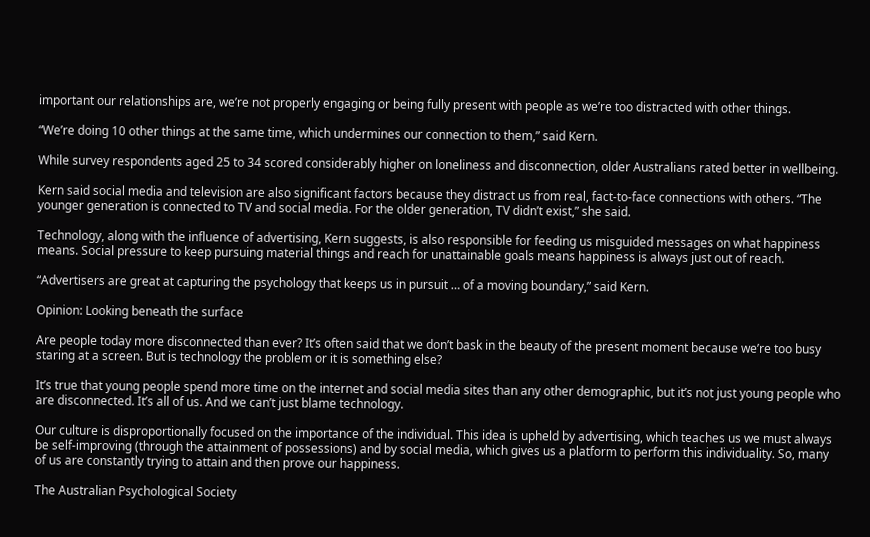important our relationships are, we’re not properly engaging or being fully present with people as we’re too distracted with other things.

“We’re doing 10 other things at the same time, which undermines our connection to them,” said Kern.

While survey respondents aged 25 to 34 scored considerably higher on loneliness and disconnection, older Australians rated better in wellbeing.

Kern said social media and television are also significant factors because they distract us from real, fact-to-face connections with others. “The younger generation is connected to TV and social media. For the older generation, TV didn’t exist,” she said.

Technology, along with the influence of advertising, Kern suggests, is also responsible for feeding us misguided messages on what happiness means. Social pressure to keep pursuing material things and reach for unattainable goals means happiness is always just out of reach.

“Advertisers are great at capturing the psychology that keeps us in pursuit … of a moving boundary,” said Kern.

Opinion: Looking beneath the surface

Are people today more disconnected than ever? It’s often said that we don’t bask in the beauty of the present moment because we’re too busy staring at a screen. But is technology the problem or it is something else?

It’s true that young people spend more time on the internet and social media sites than any other demographic, but it’s not just young people who are disconnected. It’s all of us. And we can’t just blame technology.

Our culture is disproportionally focused on the importance of the individual. This idea is upheld by advertising, which teaches us we must always be self-improving (through the attainment of possessions) and by social media, which gives us a platform to perform this individuality. So, many of us are constantly trying to attain and then prove our happiness.

The Australian Psychological Society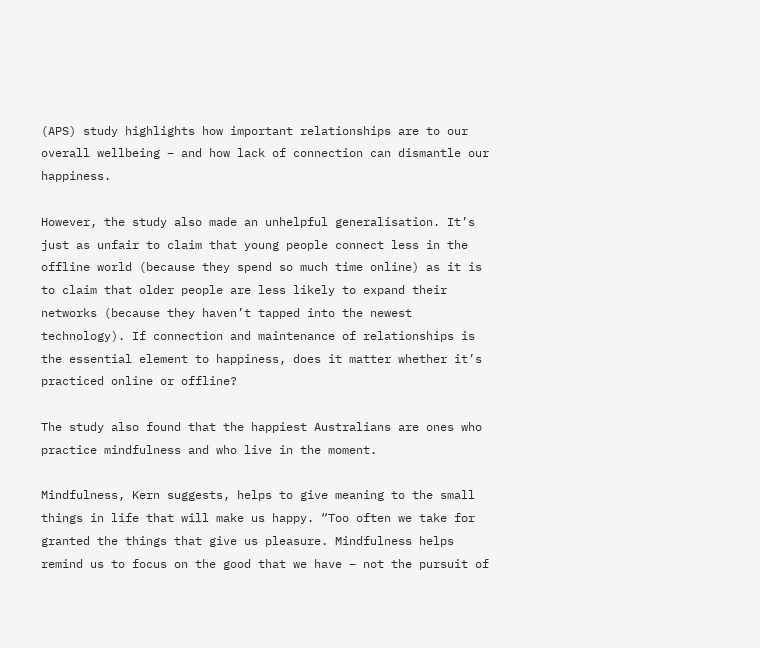(APS) study highlights how important relationships are to our overall wellbeing – and how lack of connection can dismantle our happiness.

However, the study also made an unhelpful generalisation. It’s just as unfair to claim that young people connect less in the offline world (because they spend so much time online) as it is to claim that older people are less likely to expand their networks (because they haven’t tapped into the newest technology). If connection and maintenance of relationships is the essential element to happiness, does it matter whether it’s practiced online or offline?

The study also found that the happiest Australians are ones who practice mindfulness and who live in the moment.

Mindfulness, Kern suggests, helps to give meaning to the small things in life that will make us happy. “Too often we take for granted the things that give us pleasure. Mindfulness helps remind us to focus on the good that we have – not the pursuit of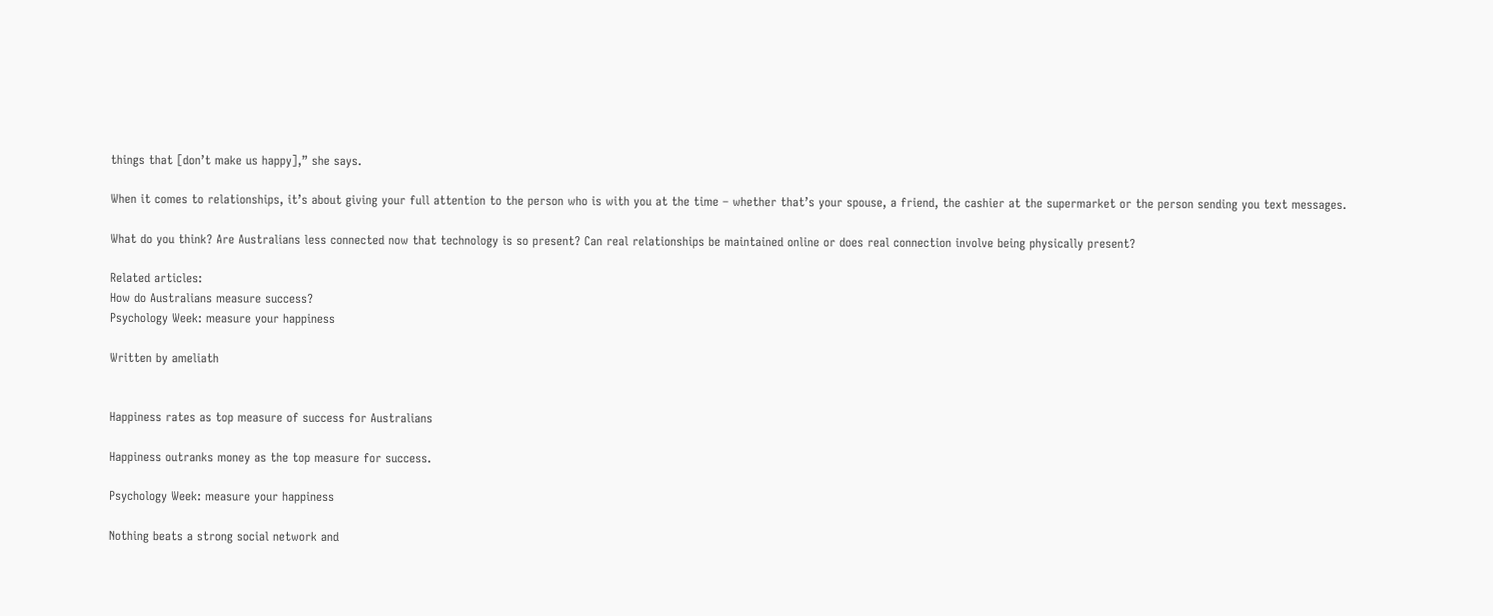things that [don’t make us happy],” she says.

When it comes to relationships, it’s about giving your full attention to the person who is with you at the time – whether that’s your spouse, a friend, the cashier at the supermarket or the person sending you text messages.

What do you think? Are Australians less connected now that technology is so present? Can real relationships be maintained online or does real connection involve being physically present?

Related articles:
How do Australians measure success?
Psychology Week: measure your happiness

Written by ameliath


Happiness rates as top measure of success for Australians

Happiness outranks money as the top measure for success.

Psychology Week: measure your happiness

Nothing beats a strong social network and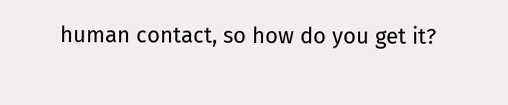human contact, so how do you get it?